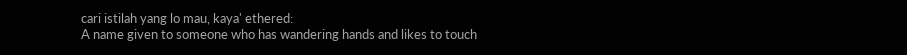cari istilah yang lo mau, kaya' ethered:
A name given to someone who has wandering hands and likes to touch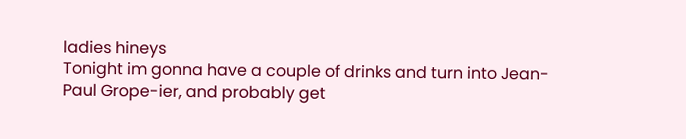ladies hineys
Tonight im gonna have a couple of drinks and turn into Jean-Paul Grope-ier, and probably get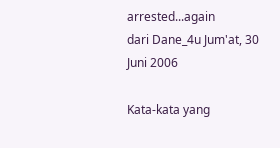arrested...again
dari Dane_4u Jum'at, 30 Juni 2006

Kata-kata yang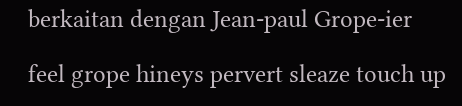berkaitan dengan Jean-paul Grope-ier

feel grope hineys pervert sleaze touch up